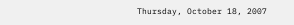Thursday, October 18, 2007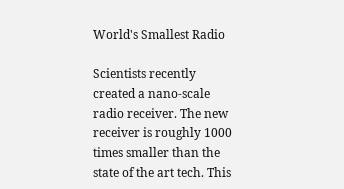World's Smallest Radio

Scientists recently created a nano-scale radio receiver. The new receiver is roughly 1000 times smaller than the state of the art tech. This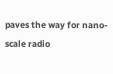paves the way for nano-scale radio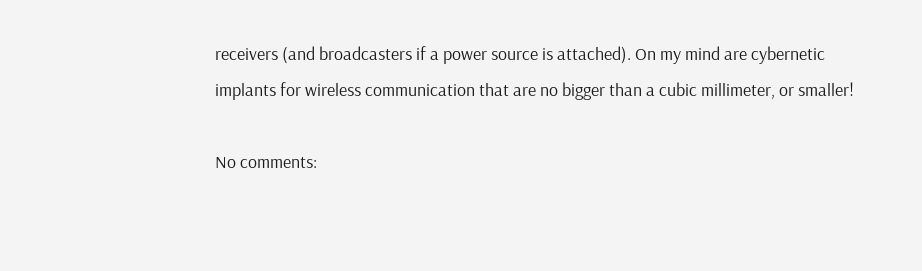receivers (and broadcasters if a power source is attached). On my mind are cybernetic implants for wireless communication that are no bigger than a cubic millimeter, or smaller!

No comments: